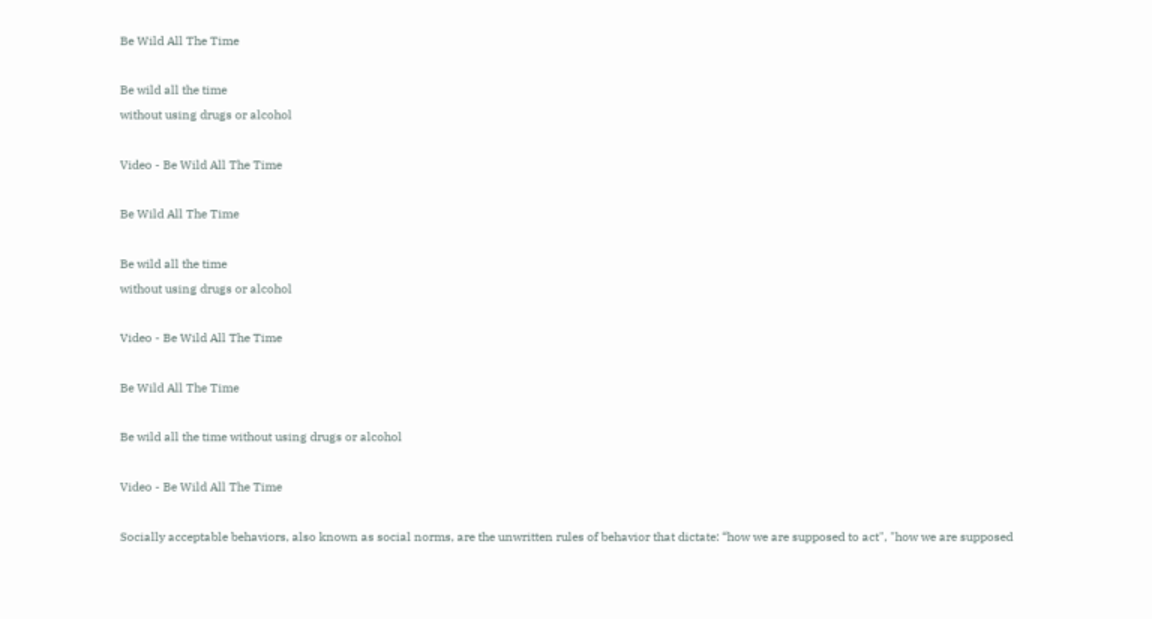Be Wild All The Time

Be wild all the time
without using drugs or alcohol

Video - Be Wild All The Time

Be Wild All The Time

Be wild all the time
without using drugs or alcohol

Video - Be Wild All The Time

Be Wild All The Time

Be wild all the time without using drugs or alcohol

Video - Be Wild All The Time

Socially acceptable behaviors, also known as social norms, are the unwritten rules of behavior that dictate: “how we are supposed to act", "how we are supposed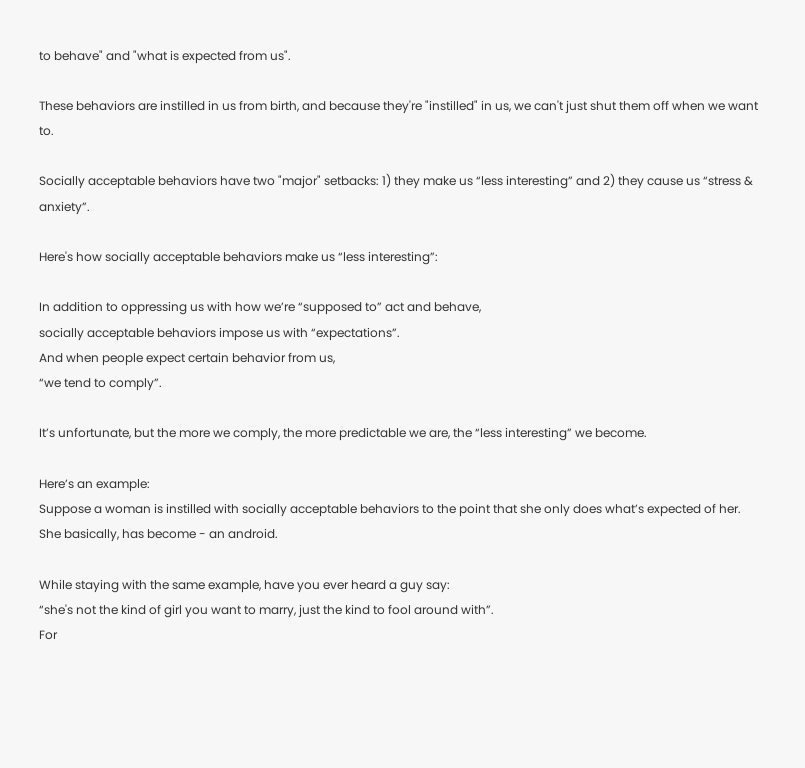to behave" and "what is expected from us".

These behaviors are instilled in us from birth, and because they're "instilled" in us, we can't just shut them off when we want to.

Socially acceptable behaviors have two "major" setbacks: 1) they make us “less interesting” and 2) they cause us “stress & anxiety”.

Here's how socially acceptable behaviors make us “less interesting”:

In addition to oppressing us with how we’re “supposed to” act and behave,
socially acceptable behaviors impose us with “expectations”.
And when people expect certain behavior from us,
“we tend to comply”.

It’s unfortunate, but the more we comply, the more predictable we are, the “less interesting” we become.

Here’s an example:
Suppose a woman is instilled with socially acceptable behaviors to the point that she only does what’s expected of her.
She basically, has become - an android.

While staying with the same example, have you ever heard a guy say:
“she's not the kind of girl you want to marry, just the kind to fool around with”.
For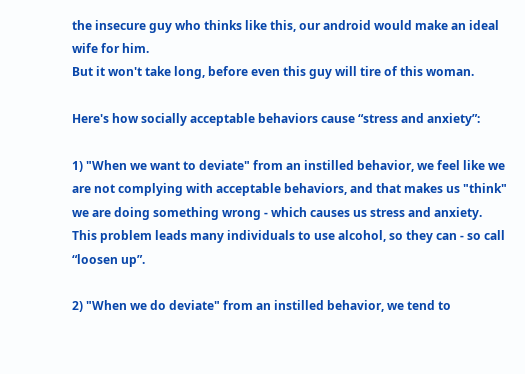the insecure guy who thinks like this, our android would make an ideal wife for him.
But it won't take long, before even this guy will tire of this woman.

Here's how socially acceptable behaviors cause “stress and anxiety”:

1) "When we want to deviate" from an instilled behavior, we feel like we are not complying with acceptable behaviors, and that makes us "think" we are doing something wrong - which causes us stress and anxiety.
This problem leads many individuals to use alcohol, so they can - so call “loosen up”.

2) "When we do deviate" from an instilled behavior, we tend to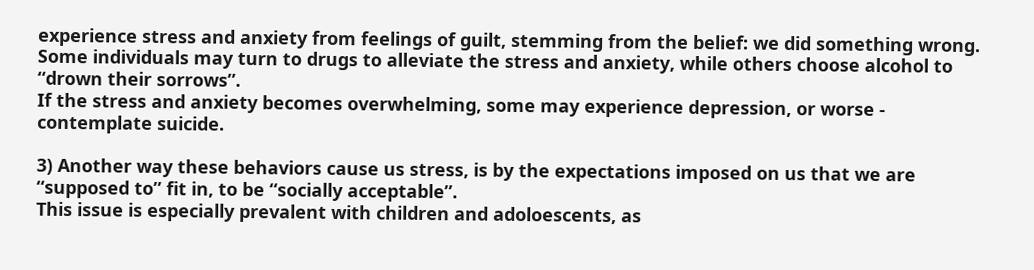experience stress and anxiety from feelings of guilt, stemming from the belief: we did something wrong.
Some individuals may turn to drugs to alleviate the stress and anxiety, while others choose alcohol to “drown their sorrows”.
If the stress and anxiety becomes overwhelming, some may experience depression, or worse - contemplate suicide.

3) Another way these behaviors cause us stress, is by the expectations imposed on us that we are “supposed to” fit in, to be “socially acceptable”.
This issue is especially prevalent with children and adoloescents, as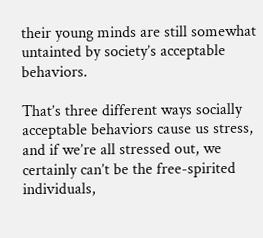their young minds are still somewhat untainted by society’s acceptable behaviors.

That’s three different ways socially acceptable behaviors cause us stress, and if we’re all stressed out, we certainly can’t be the free-spirited individuals,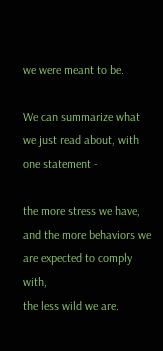we were meant to be.

We can summarize what we just read about, with one statement -

the more stress we have,
and the more behaviors we are expected to comply with,
the less wild we are.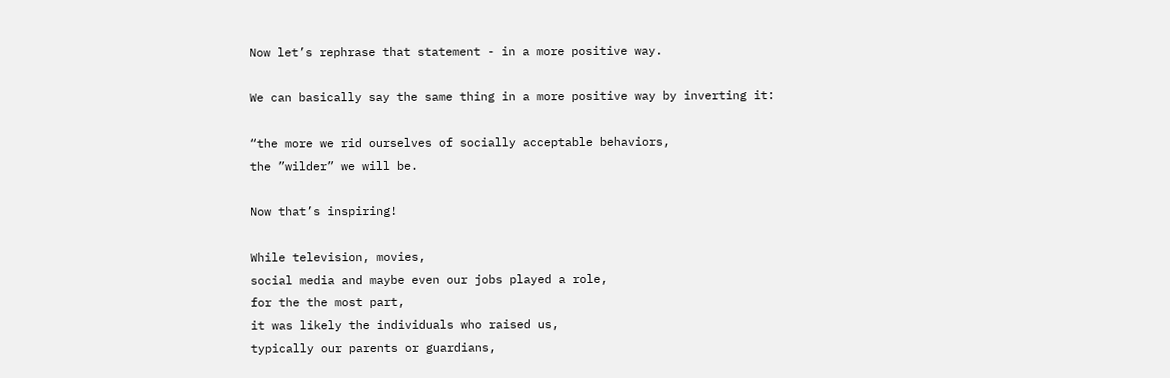Now let’s rephrase that statement - in a more positive way.

We can basically say the same thing in a more positive way by inverting it:

“the more we rid ourselves of socially acceptable behaviors,
the ”wilder” we will be.

Now that’s inspiring!

While television, movies,
social media and maybe even our jobs played a role,
for the the most part,
it was likely the individuals who raised us,
typically our parents or guardians,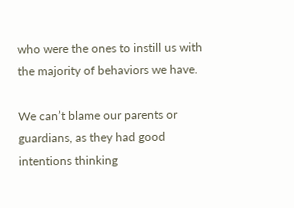who were the ones to instill us with the majority of behaviors we have.

We can’t blame our parents or guardians, as they had good intentions thinking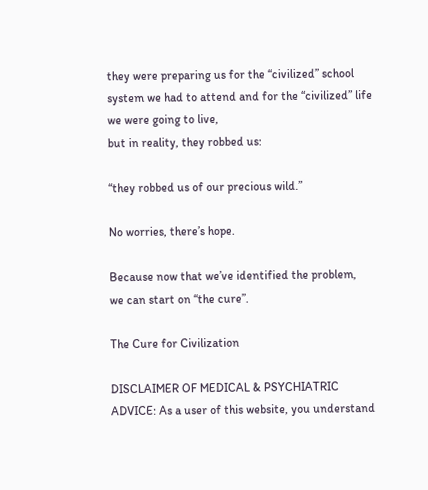they were preparing us for the “civilized” school system we had to attend and for the “civilized” life we were going to live,
but in reality, they robbed us:

“they robbed us of our precious wild.”

No worries, there’s hope.

Because now that we’ve identified the problem,
we can start on “the cure”.

The Cure for Civilization

DISCLAIMER OF MEDICAL & PSYCHIATRIC ADVICE: As a user of this website, you understand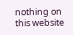nothing on this website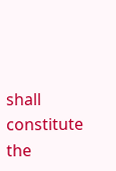shall constitute the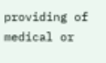providing of medical or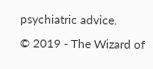psychiatric advice.
© 2019 - The Wizard of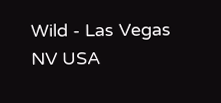Wild - Las Vegas NV USA